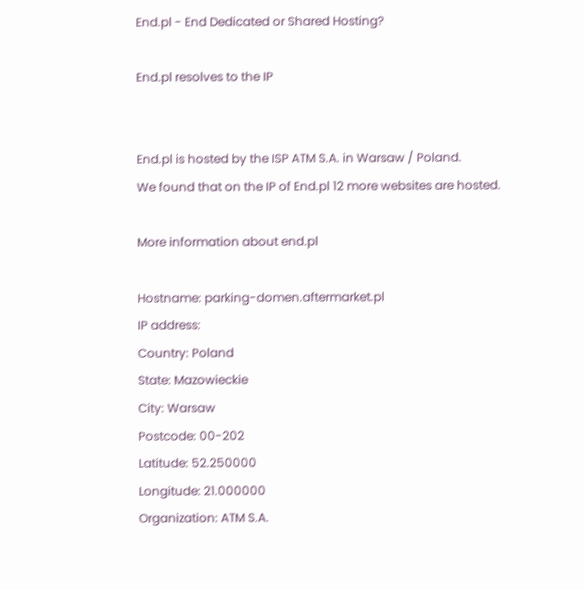End.pl - End Dedicated or Shared Hosting?

End.pl resolves to the IP


End.pl is hosted by the ISP ATM S.A. in Warsaw / Poland.
We found that on the IP of End.pl 12 more websites are hosted.

More information about end.pl

Hostname: parking-domen.aftermarket.pl
IP address:
Country: Poland
State: Mazowieckie
City: Warsaw
Postcode: 00-202
Latitude: 52.250000
Longitude: 21.000000
Organization: ATM S.A.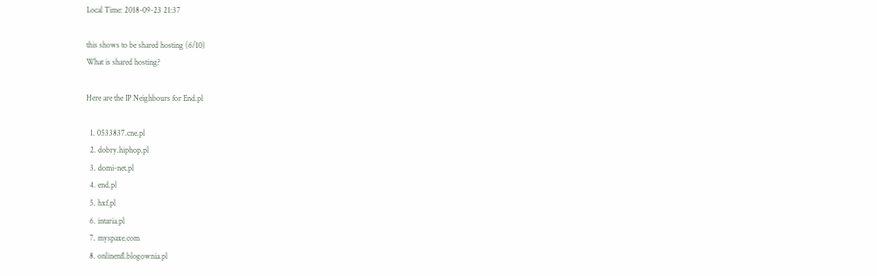Local Time: 2018-09-23 21:37

this shows to be shared hosting (6/10)
What is shared hosting?

Here are the IP Neighbours for End.pl

  1. 0533837.cne.pl
  2. dobry.hiphop.pl
  3. domi-net.pl
  4. end.pl
  5. hxf.pl
  6. intaria.pl
  7. myspaxe.com
  8. onlinenfl.blogownia.pl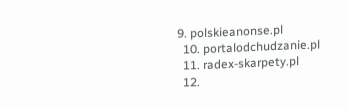9. polskieanonse.pl
  10. portalodchudzanie.pl
  11. radex-skarpety.pl
  12.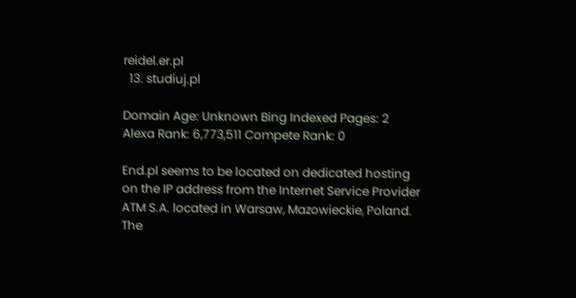reidel.er.pl
  13. studiuj.pl

Domain Age: Unknown Bing Indexed Pages: 2
Alexa Rank: 6,773,511 Compete Rank: 0

End.pl seems to be located on dedicated hosting on the IP address from the Internet Service Provider ATM S.A. located in Warsaw, Mazowieckie, Poland. The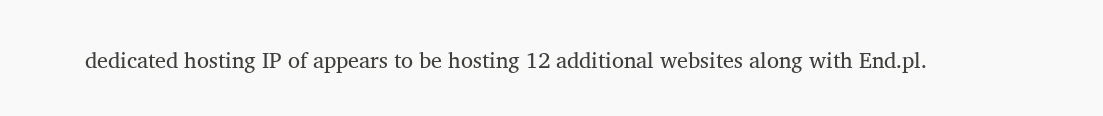dedicated hosting IP of appears to be hosting 12 additional websites along with End.pl.